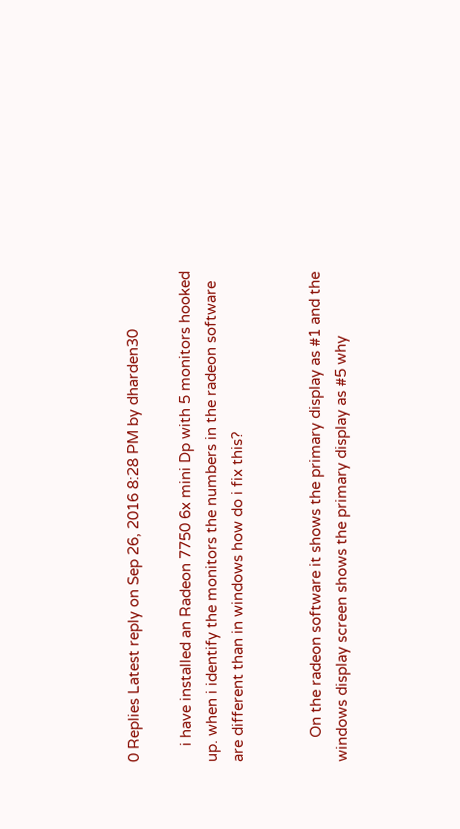0 Replies Latest reply on Sep 26, 2016 8:28 PM by dharden30

    i have installed an Radeon 7750 6x mini Dp with 5 monitors hooked up. when i identify the monitors the numbers in the radeon software are different than in windows how do i fix this?


      On the radeon software it shows the primary display as #1 and the windows display screen shows the primary display as #5 why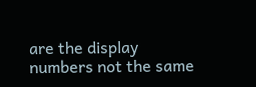are the display numbers not the same